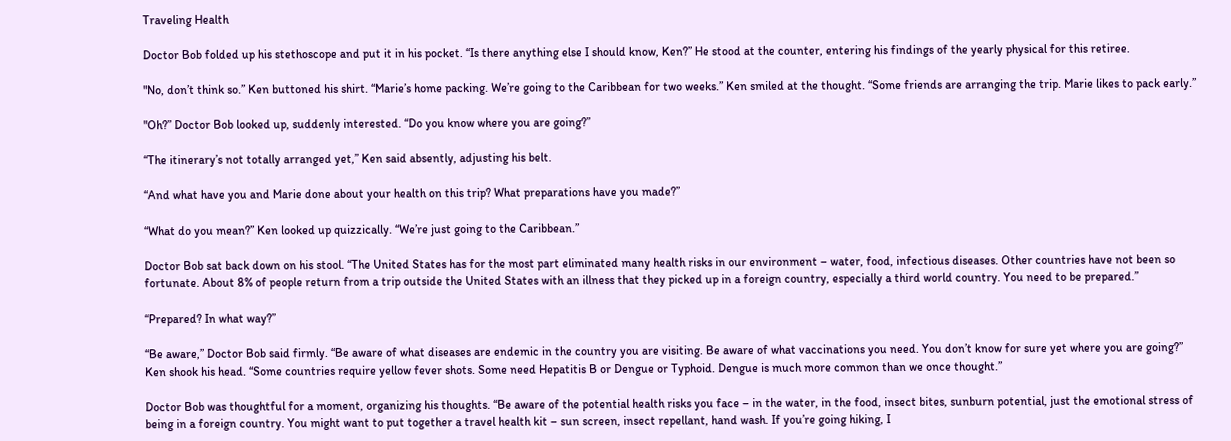Traveling Health

Doctor Bob folded up his stethoscope and put it in his pocket. “Is there anything else I should know, Ken?” He stood at the counter, entering his findings of the yearly physical for this retiree.

"No, don’t think so.” Ken buttoned his shirt. “Marie’s home packing. We’re going to the Caribbean for two weeks.” Ken smiled at the thought. “Some friends are arranging the trip. Marie likes to pack early.”

"Oh?” Doctor Bob looked up, suddenly interested. “Do you know where you are going?”

“The itinerary’s not totally arranged yet,” Ken said absently, adjusting his belt.

“And what have you and Marie done about your health on this trip? What preparations have you made?”

“What do you mean?” Ken looked up quizzically. “We’re just going to the Caribbean.”

Doctor Bob sat back down on his stool. “The United States has for the most part eliminated many health risks in our environment – water, food, infectious diseases. Other countries have not been so fortunate. About 8% of people return from a trip outside the United States with an illness that they picked up in a foreign country, especially a third world country. You need to be prepared.”

“Prepared? In what way?”

“Be aware,” Doctor Bob said firmly. “Be aware of what diseases are endemic in the country you are visiting. Be aware of what vaccinations you need. You don’t know for sure yet where you are going?” Ken shook his head. “Some countries require yellow fever shots. Some need Hepatitis B or Dengue or Typhoid. Dengue is much more common than we once thought.”

Doctor Bob was thoughtful for a moment, organizing his thoughts. “Be aware of the potential health risks you face – in the water, in the food, insect bites, sunburn potential, just the emotional stress of being in a foreign country. You might want to put together a travel health kit – sun screen, insect repellant, hand wash. If you’re going hiking, I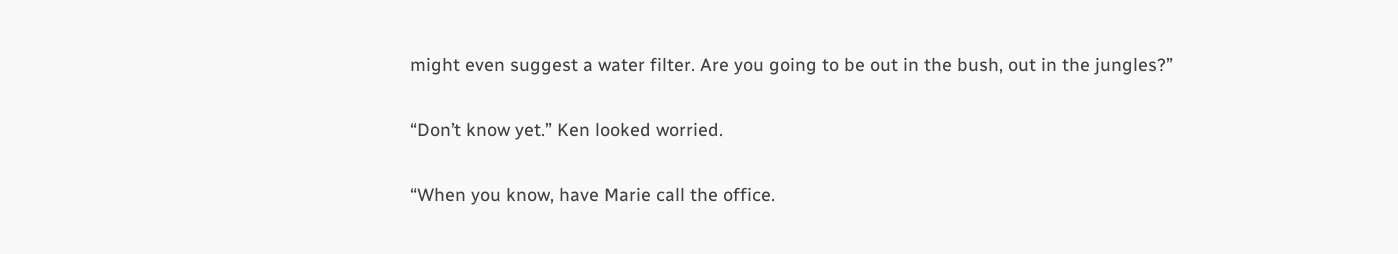might even suggest a water filter. Are you going to be out in the bush, out in the jungles?”

“Don’t know yet.” Ken looked worried.

“When you know, have Marie call the office.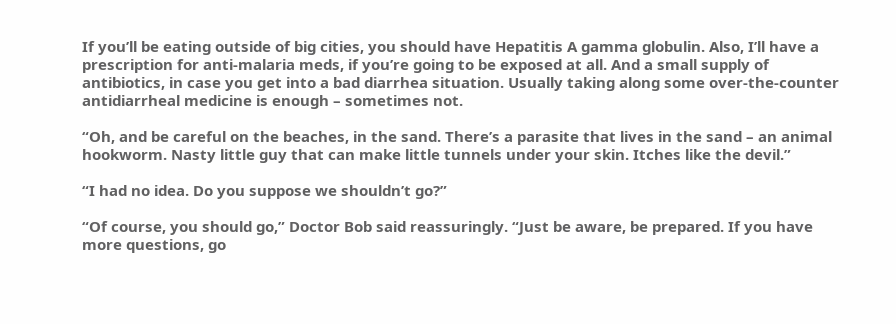If you’ll be eating outside of big cities, you should have Hepatitis A gamma globulin. Also, I’ll have a prescription for anti-malaria meds, if you’re going to be exposed at all. And a small supply of antibiotics, in case you get into a bad diarrhea situation. Usually taking along some over-the-counter antidiarrheal medicine is enough – sometimes not.

“Oh, and be careful on the beaches, in the sand. There’s a parasite that lives in the sand – an animal hookworm. Nasty little guy that can make little tunnels under your skin. Itches like the devil.”

“I had no idea. Do you suppose we shouldn’t go?”

“Of course, you should go,” Doctor Bob said reassuringly. “Just be aware, be prepared. If you have more questions, go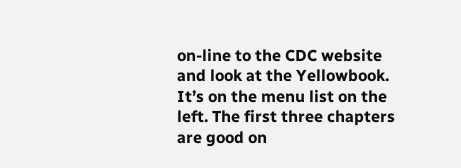on-line to the CDC website and look at the Yellowbook. It’s on the menu list on the left. The first three chapters are good on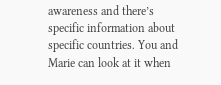awareness and there’s specific information about specific countries. You and Marie can look at it when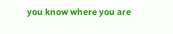you know where you are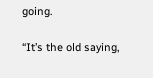going.

“It’s the old saying,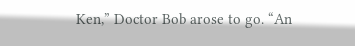Ken,” Doctor Bob arose to go. “An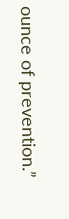ounce of prevention.”